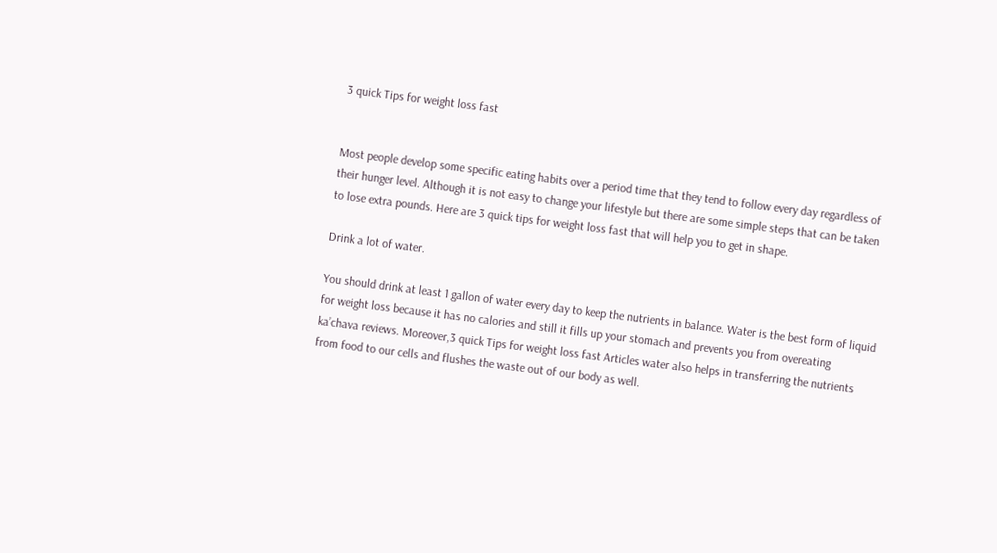3 quick Tips for weight loss fast


Most people develop some specific eating habits over a period time that they tend to follow every day regardless of their hunger level. Although it is not easy to change your lifestyle but there are some simple steps that can be taken to lose extra pounds. Here are 3 quick tips for weight loss fast that will help you to get in shape.

Drink a lot of water.

You should drink at least 1 gallon of water every day to keep the nutrients in balance. Water is the best form of liquid for weight loss because it has no calories and still it fills up your stomach and prevents you from overeating ka’chava reviews. Moreover,3 quick Tips for weight loss fast Articles water also helps in transferring the nutrients from food to our cells and flushes the waste out of our body as well.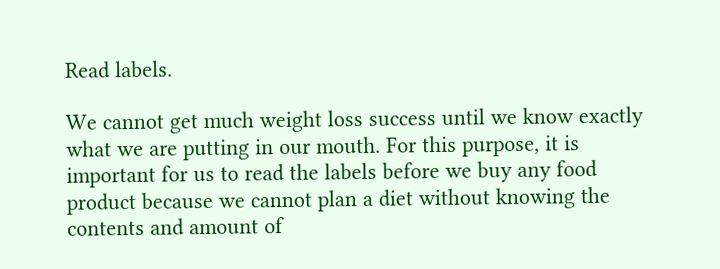Read labels.

We cannot get much weight loss success until we know exactly what we are putting in our mouth. For this purpose, it is important for us to read the labels before we buy any food product because we cannot plan a diet without knowing the contents and amount of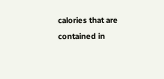calories that are contained in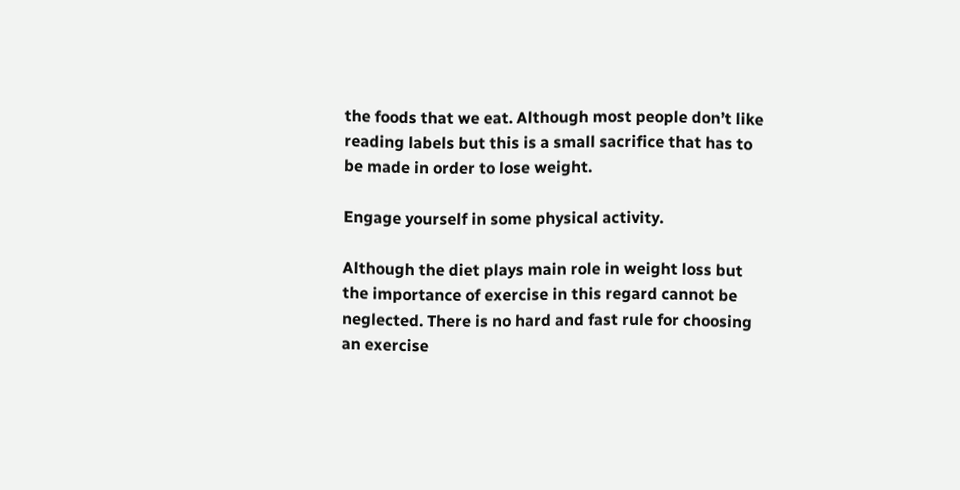the foods that we eat. Although most people don’t like reading labels but this is a small sacrifice that has to be made in order to lose weight.

Engage yourself in some physical activity.

Although the diet plays main role in weight loss but the importance of exercise in this regard cannot be neglected. There is no hard and fast rule for choosing an exercise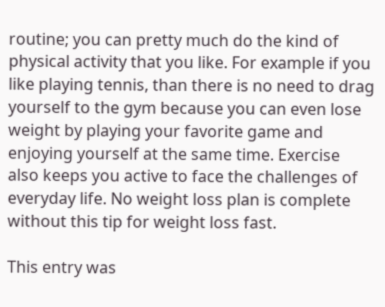routine; you can pretty much do the kind of physical activity that you like. For example if you like playing tennis, than there is no need to drag yourself to the gym because you can even lose weight by playing your favorite game and enjoying yourself at the same time. Exercise also keeps you active to face the challenges of everyday life. No weight loss plan is complete without this tip for weight loss fast.

This entry was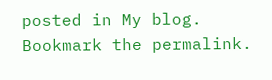posted in My blog. Bookmark the permalink.